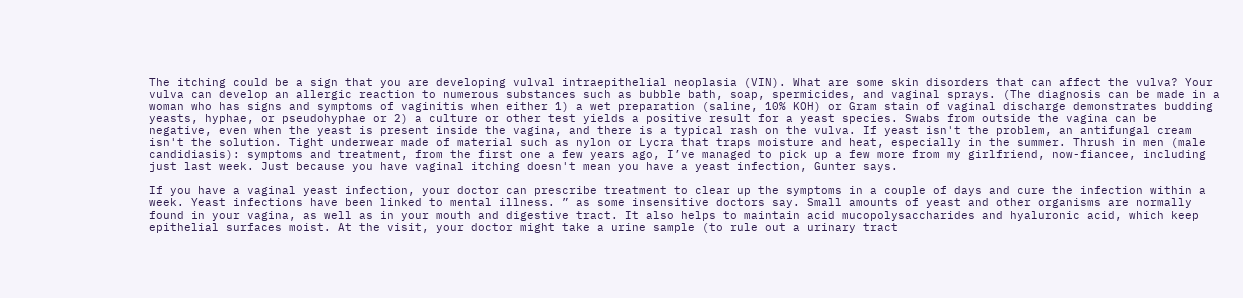The itching could be a sign that you are developing vulval intraepithelial neoplasia (VIN). What are some skin disorders that can affect the vulva? Your vulva can develop an allergic reaction to numerous substances such as bubble bath, soap, spermicides, and vaginal sprays. (The diagnosis can be made in a woman who has signs and symptoms of vaginitis when either 1) a wet preparation (saline, 10% KOH) or Gram stain of vaginal discharge demonstrates budding yeasts, hyphae, or pseudohyphae or 2) a culture or other test yields a positive result for a yeast species. Swabs from outside the vagina can be negative, even when the yeast is present inside the vagina, and there is a typical rash on the vulva. If yeast isn't the problem, an antifungal cream isn't the solution. Tight underwear made of material such as nylon or Lycra that traps moisture and heat, especially in the summer. Thrush in men (male candidiasis): symptoms and treatment, from the first one a few years ago, I’ve managed to pick up a few more from my girlfriend, now-fiancee, including just last week. Just because you have vaginal itching doesn't mean you have a yeast infection, Gunter says.

If you have a vaginal yeast infection, your doctor can prescribe treatment to clear up the symptoms in a couple of days and cure the infection within a week. Yeast infections have been linked to mental illness. ” as some insensitive doctors say. Small amounts of yeast and other organisms are normally found in your vagina, as well as in your mouth and digestive tract. It also helps to maintain acid mucopolysaccharides and hyaluronic acid, which keep epithelial surfaces moist. At the visit, your doctor might take a urine sample (to rule out a urinary tract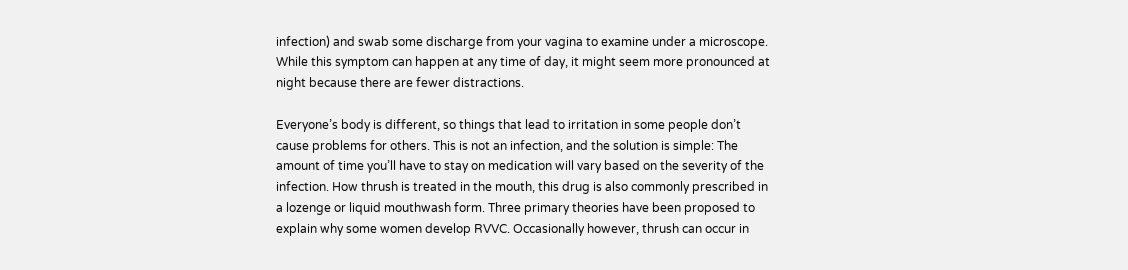infection) and swab some discharge from your vagina to examine under a microscope. While this symptom can happen at any time of day, it might seem more pronounced at night because there are fewer distractions.

Everyone’s body is different, so things that lead to irritation in some people don’t cause problems for others. This is not an infection, and the solution is simple: The amount of time you’ll have to stay on medication will vary based on the severity of the infection. How thrush is treated in the mouth, this drug is also commonly prescribed in a lozenge or liquid mouthwash form. Three primary theories have been proposed to explain why some women develop RVVC. Occasionally however, thrush can occur in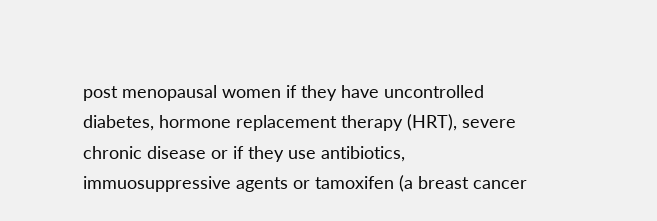post menopausal women if they have uncontrolled diabetes, hormone replacement therapy (HRT), severe chronic disease or if they use antibiotics, immuosuppressive agents or tamoxifen (a breast cancer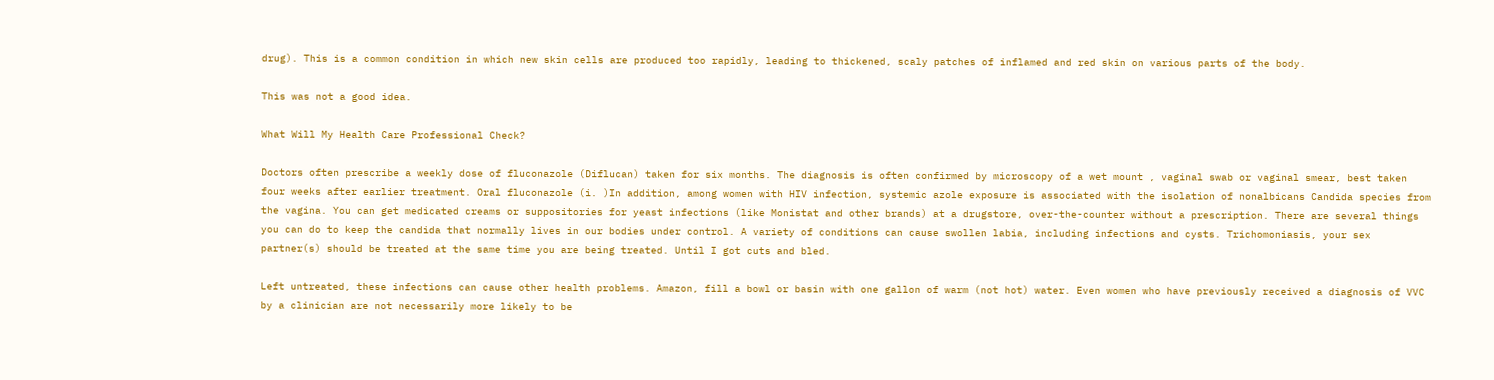drug). This is a common condition in which new skin cells are produced too rapidly, leading to thickened, scaly patches of inflamed and red skin on various parts of the body.

This was not a good idea.

What Will My Health Care Professional Check?

Doctors often prescribe a weekly dose of fluconazole (Diflucan) taken for six months. The diagnosis is often confirmed by microscopy of a wet mount , vaginal swab or vaginal smear, best taken four weeks after earlier treatment. Oral fluconazole (i. )In addition, among women with HIV infection, systemic azole exposure is associated with the isolation of nonalbicans Candida species from the vagina. You can get medicated creams or suppositories for yeast infections (like Monistat and other brands) at a drugstore, over-the-counter without a prescription. There are several things you can do to keep the candida that normally lives in our bodies under control. A variety of conditions can cause swollen labia, including infections and cysts. Trichomoniasis, your sex partner(s) should be treated at the same time you are being treated. Until I got cuts and bled.

Left untreated, these infections can cause other health problems. Amazon, fill a bowl or basin with one gallon of warm (not hot) water. Even women who have previously received a diagnosis of VVC by a clinician are not necessarily more likely to be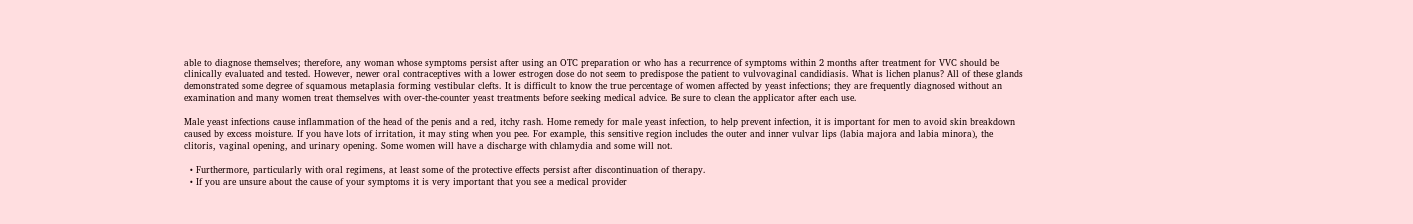able to diagnose themselves; therefore, any woman whose symptoms persist after using an OTC preparation or who has a recurrence of symptoms within 2 months after treatment for VVC should be clinically evaluated and tested. However, newer oral contraceptives with a lower estrogen dose do not seem to predispose the patient to vulvovaginal candidiasis. What is lichen planus? All of these glands demonstrated some degree of squamous metaplasia forming vestibular clefts. It is difficult to know the true percentage of women affected by yeast infections; they are frequently diagnosed without an examination and many women treat themselves with over-the-counter yeast treatments before seeking medical advice. Be sure to clean the applicator after each use.

Male yeast infections cause inflammation of the head of the penis and a red, itchy rash. Home remedy for male yeast infection, to help prevent infection, it is important for men to avoid skin breakdown caused by excess moisture. If you have lots of irritation, it may sting when you pee. For example, this sensitive region includes the outer and inner vulvar lips (labia majora and labia minora), the clitoris, vaginal opening, and urinary opening. Some women will have a discharge with chlamydia and some will not.

  • Furthermore, particularly with oral regimens, at least some of the protective effects persist after discontinuation of therapy.
  • If you are unsure about the cause of your symptoms it is very important that you see a medical provider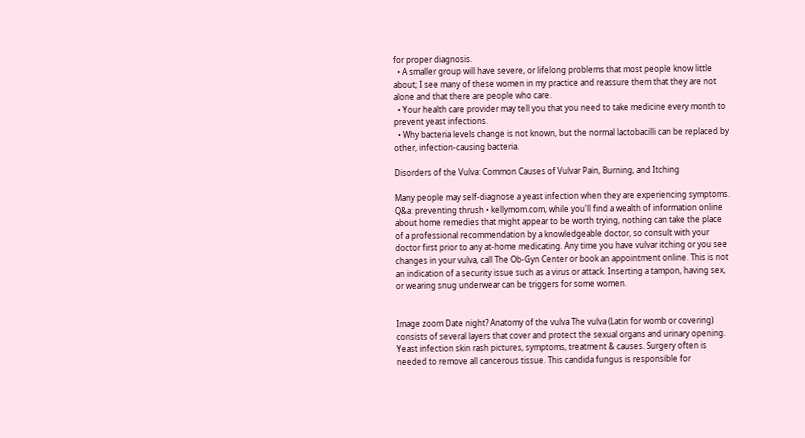for proper diagnosis.
  • A smaller group will have severe, or lifelong problems that most people know little about; I see many of these women in my practice and reassure them that they are not alone and that there are people who care.
  • Your health care provider may tell you that you need to take medicine every month to prevent yeast infections.
  • Why bacteria levels change is not known, but the normal lactobacilli can be replaced by other, infection-causing bacteria.

Disorders of the Vulva: Common Causes of Vulvar Pain, Burning, and Itching

Many people may self-diagnose a yeast infection when they are experiencing symptoms. Q&a: preventing thrush • kellymom.com, while you'll find a wealth of information online about home remedies that might appear to be worth trying, nothing can take the place of a professional recommendation by a knowledgeable doctor, so consult with your doctor first prior to any at-home medicating. Any time you have vulvar itching or you see changes in your vulva, call The Ob-Gyn Center or book an appointment online. This is not an indication of a security issue such as a virus or attack. Inserting a tampon, having sex, or wearing snug underwear can be triggers for some women.


Image zoom Date night? Anatomy of the vulva The vulva (Latin for womb or covering) consists of several layers that cover and protect the sexual organs and urinary opening. Yeast infection skin rash pictures, symptoms, treatment & causes. Surgery often is needed to remove all cancerous tissue. This candida fungus is responsible for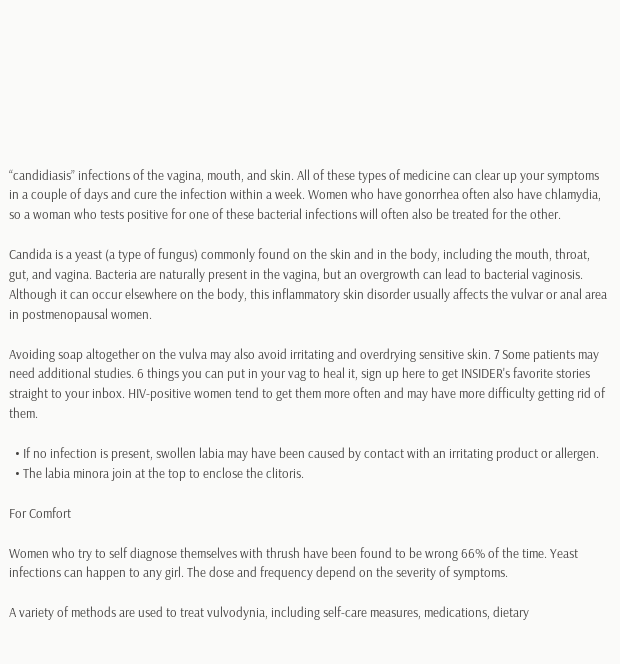“candidiasis” infections of the vagina, mouth, and skin. All of these types of medicine can clear up your symptoms in a couple of days and cure the infection within a week. Women who have gonorrhea often also have chlamydia, so a woman who tests positive for one of these bacterial infections will often also be treated for the other.

Candida is a yeast (a type of fungus) commonly found on the skin and in the body, including the mouth, throat, gut, and vagina. Bacteria are naturally present in the vagina, but an overgrowth can lead to bacterial vaginosis. Although it can occur elsewhere on the body, this inflammatory skin disorder usually affects the vulvar or anal area in postmenopausal women.

Avoiding soap altogether on the vulva may also avoid irritating and overdrying sensitive skin. 7 Some patients may need additional studies. 6 things you can put in your vag to heal it, sign up here to get INSIDER's favorite stories straight to your inbox. HIV-positive women tend to get them more often and may have more difficulty getting rid of them.

  • If no infection is present, swollen labia may have been caused by contact with an irritating product or allergen.
  • The labia minora join at the top to enclose the clitoris.

For Comfort

Women who try to self diagnose themselves with thrush have been found to be wrong 66% of the time. Yeast infections can happen to any girl. The dose and frequency depend on the severity of symptoms.

A variety of methods are used to treat vulvodynia, including self-care measures, medications, dietary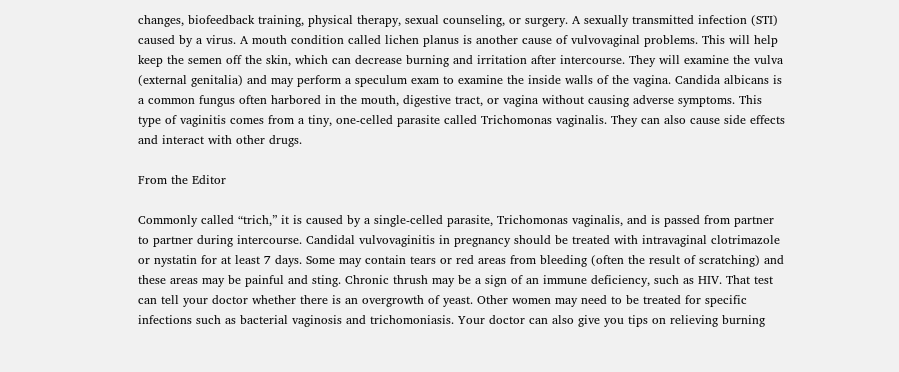changes, biofeedback training, physical therapy, sexual counseling, or surgery. A sexually transmitted infection (STI) caused by a virus. A mouth condition called lichen planus is another cause of vulvovaginal problems. This will help keep the semen off the skin, which can decrease burning and irritation after intercourse. They will examine the vulva (external genitalia) and may perform a speculum exam to examine the inside walls of the vagina. Candida albicans is a common fungus often harbored in the mouth, digestive tract, or vagina without causing adverse symptoms. This type of vaginitis comes from a tiny, one-celled parasite called Trichomonas vaginalis. They can also cause side effects and interact with other drugs.

From the Editor

Commonly called “trich,” it is caused by a single-celled parasite, Trichomonas vaginalis, and is passed from partner to partner during intercourse. Candidal vulvovaginitis in pregnancy should be treated with intravaginal clotrimazole or nystatin for at least 7 days. Some may contain tears or red areas from bleeding (often the result of scratching) and these areas may be painful and sting. Chronic thrush may be a sign of an immune deficiency, such as HIV. That test can tell your doctor whether there is an overgrowth of yeast. Other women may need to be treated for specific infections such as bacterial vaginosis and trichomoniasis. Your doctor can also give you tips on relieving burning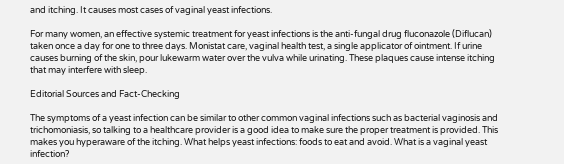and itching. It causes most cases of vaginal yeast infections.

For many women, an effective systemic treatment for yeast infections is the anti-fungal drug fluconazole (Diflucan) taken once a day for one to three days. Monistat care, vaginal health test, a single applicator of ointment. If urine causes burning of the skin, pour lukewarm water over the vulva while urinating. These plaques cause intense itching that may interfere with sleep.

Editorial Sources and Fact-Checking

The symptoms of a yeast infection can be similar to other common vaginal infections such as bacterial vaginosis and trichomoniasis, so talking to a healthcare provider is a good idea to make sure the proper treatment is provided. This makes you hyperaware of the itching. What helps yeast infections: foods to eat and avoid. What is a vaginal yeast infection?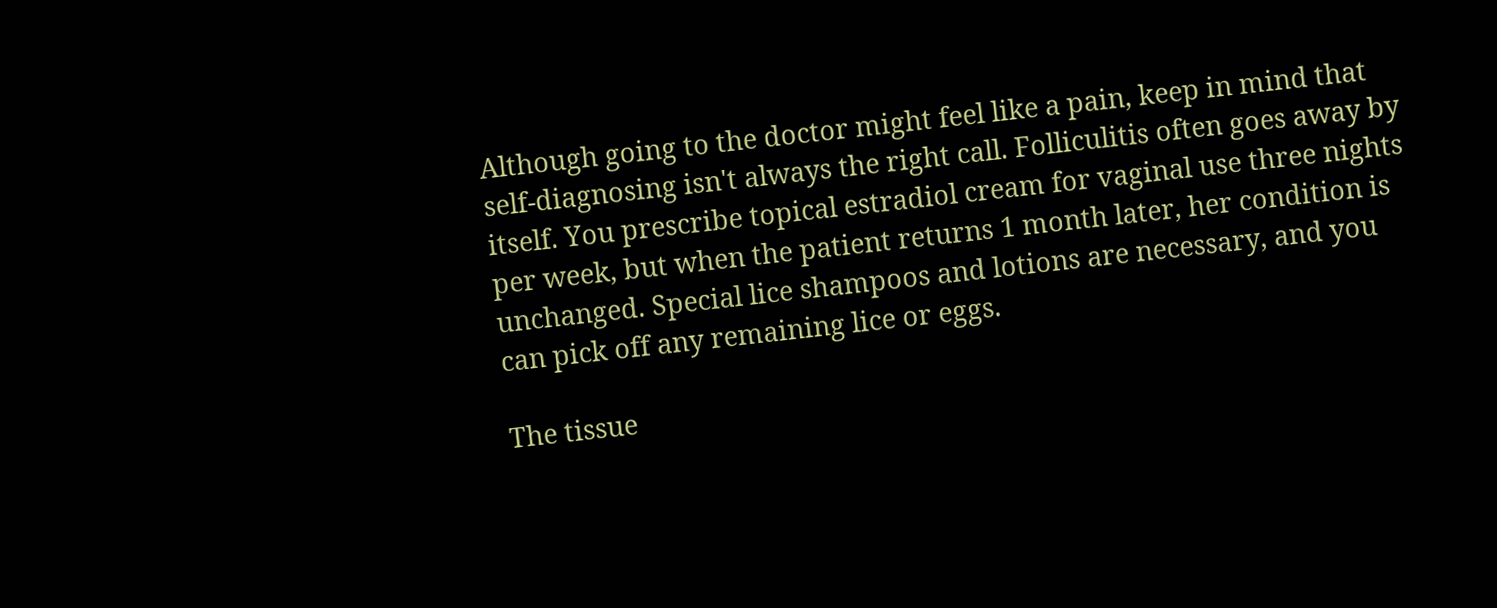Although going to the doctor might feel like a pain, keep in mind that self-diagnosing isn't always the right call. Folliculitis often goes away by itself. You prescribe topical estradiol cream for vaginal use three nights per week, but when the patient returns 1 month later, her condition is unchanged. Special lice shampoos and lotions are necessary, and you can pick off any remaining lice or eggs.

The tissue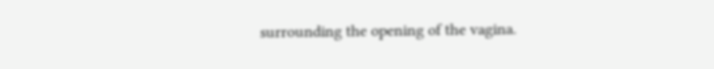surrounding the opening of the vagina.